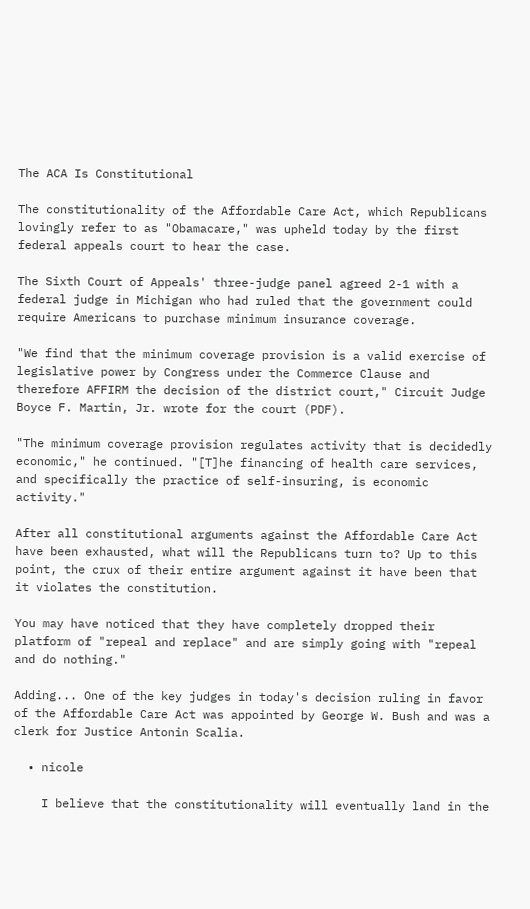The ACA Is Constitutional

The constitutionality of the Affordable Care Act, which Republicans lovingly refer to as "Obamacare," was upheld today by the first federal appeals court to hear the case.

The Sixth Court of Appeals' three-judge panel agreed 2-1 with a federal judge in Michigan who had ruled that the government could require Americans to purchase minimum insurance coverage.

"We find that the minimum coverage provision is a valid exercise of legislative power by Congress under the Commerce Clause and therefore AFFIRM the decision of the district court," Circuit Judge Boyce F. Martin, Jr. wrote for the court (PDF).

"The minimum coverage provision regulates activity that is decidedly economic," he continued. "[T]he financing of health care services, and specifically the practice of self-insuring, is economic activity."

After all constitutional arguments against the Affordable Care Act have been exhausted, what will the Republicans turn to? Up to this point, the crux of their entire argument against it have been that it violates the constitution.

You may have noticed that they have completely dropped their platform of "repeal and replace" and are simply going with "repeal and do nothing."

Adding... One of the key judges in today's decision ruling in favor of the Affordable Care Act was appointed by George W. Bush and was a clerk for Justice Antonin Scalia.

  • nicole

    I believe that the constitutionality will eventually land in the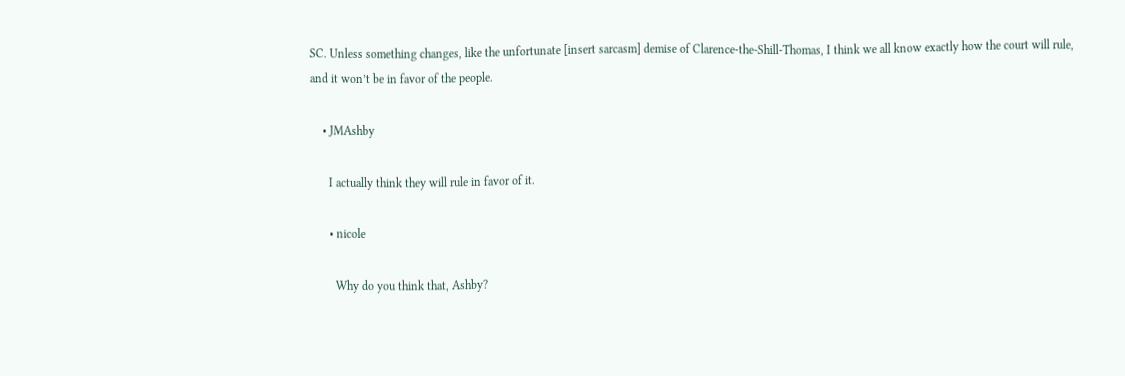SC. Unless something changes, like the unfortunate [insert sarcasm] demise of Clarence-the-Shill-Thomas, I think we all know exactly how the court will rule, and it won’t be in favor of the people.

    • JMAshby

      I actually think they will rule in favor of it.

      • nicole

        Why do you think that, Ashby?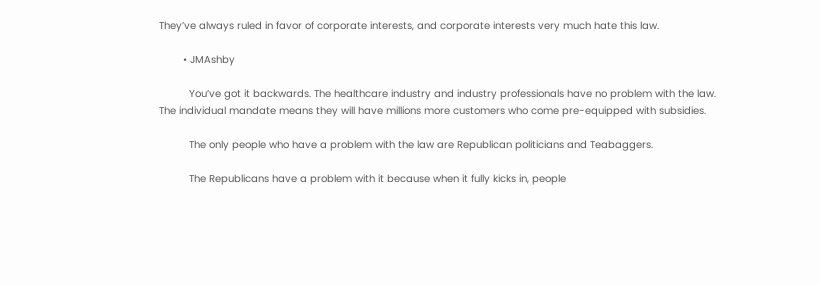They’ve always ruled in favor of corporate interests, and corporate interests very much hate this law.

        • JMAshby

          You’ve got it backwards. The healthcare industry and industry professionals have no problem with the law. The individual mandate means they will have millions more customers who come pre-equipped with subsidies.

          The only people who have a problem with the law are Republican politicians and Teabaggers.

          The Republicans have a problem with it because when it fully kicks in, people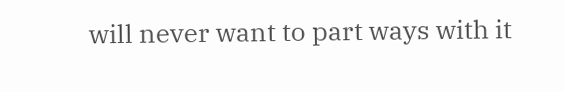will never want to part ways with it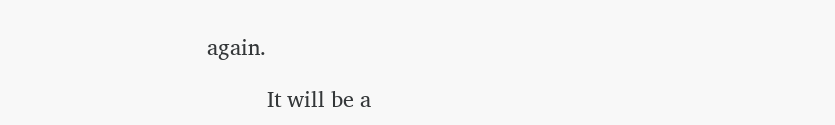again.

          It will be a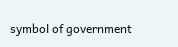symbol of government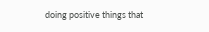doing positive things that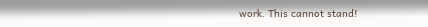work. This cannot stand!